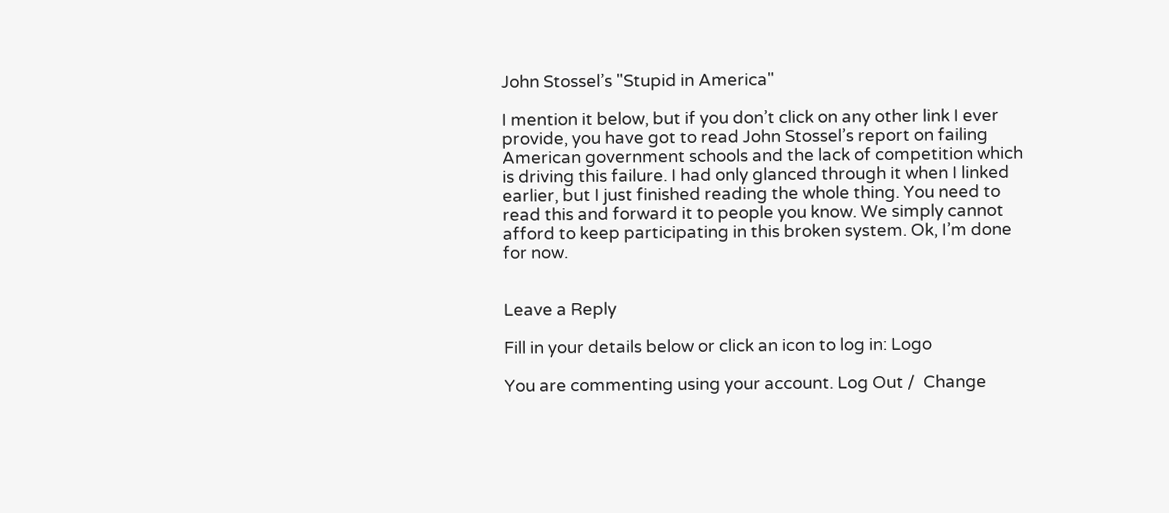John Stossel’s "Stupid in America"

I mention it below, but if you don’t click on any other link I ever provide, you have got to read John Stossel’s report on failing American government schools and the lack of competition which is driving this failure. I had only glanced through it when I linked earlier, but I just finished reading the whole thing. You need to read this and forward it to people you know. We simply cannot afford to keep participating in this broken system. Ok, I’m done for now.


Leave a Reply

Fill in your details below or click an icon to log in: Logo

You are commenting using your account. Log Out /  Change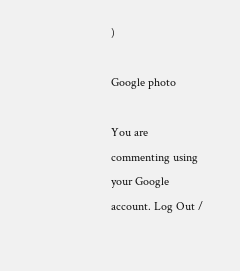)

Google photo

You are commenting using your Google account. Log Out /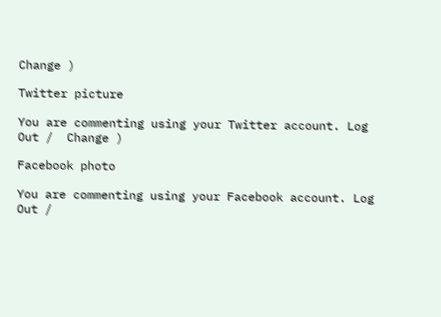Change )

Twitter picture

You are commenting using your Twitter account. Log Out /  Change )

Facebook photo

You are commenting using your Facebook account. Log Out /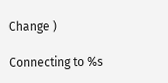Change )

Connecting to %s